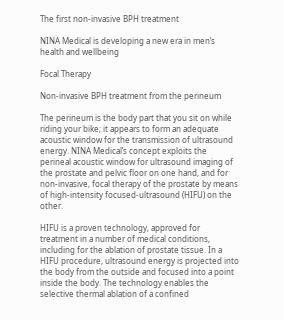The first non-invasive BPH treatment

NINA Medical is developing a new era in men’s health and wellbeing

Focal Therapy

Non-invasive BPH treatment from the perineum

The perineum is the body part that you sit on while riding your bike; it appears to form an adequate acoustic window for the transmission of ultrasound energy. NINA Medical’s concept exploits the perineal acoustic window for ultrasound imaging of the prostate and pelvic floor on one hand, and for non-invasive, focal therapy of the prostate by means of high-intensity focused-ultrasound (HIFU) on the other.

HIFU is a proven technology, approved for treatment in a number of medical conditions, including for the ablation of prostate tissue. In a HIFU procedure, ultrasound energy is projected into the body from the outside and focused into a point inside the body. The technology enables the selective thermal ablation of a confined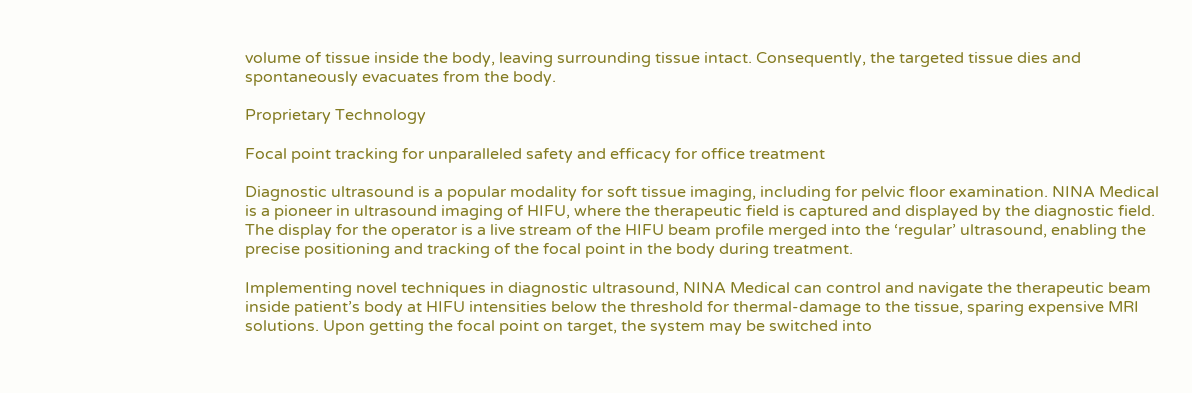volume of tissue inside the body, leaving surrounding tissue intact. Consequently, the targeted tissue dies and spontaneously evacuates from the body.

Proprietary Technology

Focal point tracking for unparalleled safety and efficacy for office treatment

Diagnostic ultrasound is a popular modality for soft tissue imaging, including for pelvic floor examination. NINA Medical is a pioneer in ultrasound imaging of HIFU, where the therapeutic field is captured and displayed by the diagnostic field. The display for the operator is a live stream of the HIFU beam profile merged into the ‘regular’ ultrasound, enabling the precise positioning and tracking of the focal point in the body during treatment.

Implementing novel techniques in diagnostic ultrasound, NINA Medical can control and navigate the therapeutic beam inside patient’s body at HIFU intensities below the threshold for thermal-damage to the tissue, sparing expensive MRI solutions. Upon getting the focal point on target, the system may be switched into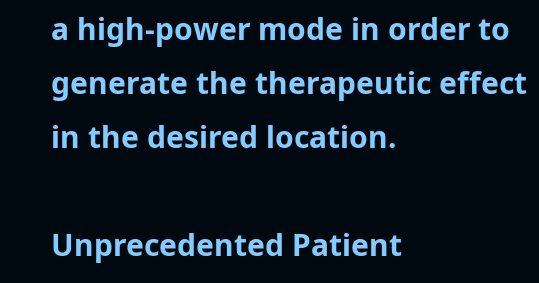a high-power mode in order to generate the therapeutic effect in the desired location.

Unprecedented Patient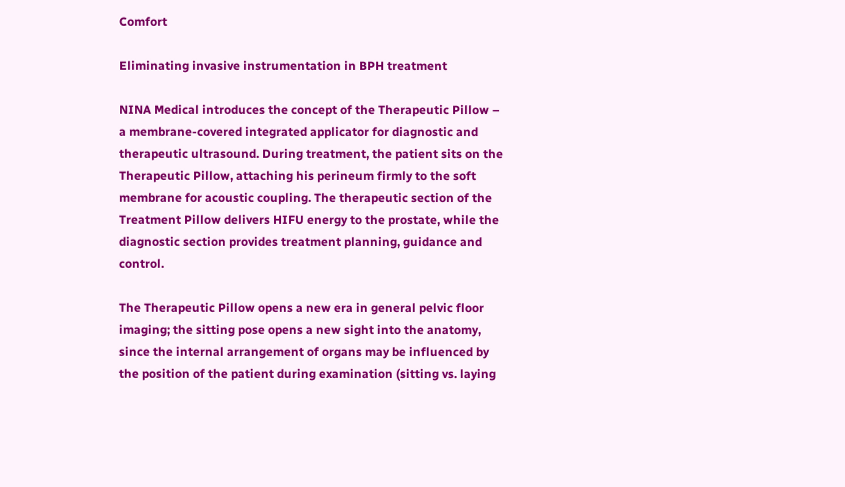Comfort

Eliminating invasive instrumentation in BPH treatment

NINA Medical introduces the concept of the Therapeutic Pillow – a membrane-covered integrated applicator for diagnostic and therapeutic ultrasound. During treatment, the patient sits on the Therapeutic Pillow, attaching his perineum firmly to the soft membrane for acoustic coupling. The therapeutic section of the Treatment Pillow delivers HIFU energy to the prostate, while the diagnostic section provides treatment planning, guidance and control.

The Therapeutic Pillow opens a new era in general pelvic floor imaging; the sitting pose opens a new sight into the anatomy, since the internal arrangement of organs may be influenced by the position of the patient during examination (sitting vs. laying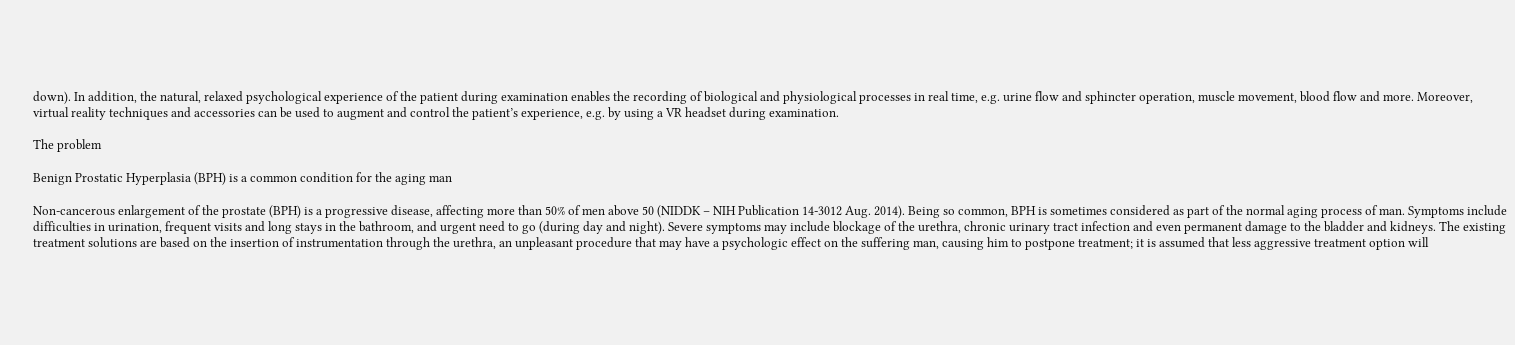down). In addition, the natural, relaxed psychological experience of the patient during examination enables the recording of biological and physiological processes in real time, e.g. urine flow and sphincter operation, muscle movement, blood flow and more. Moreover, virtual reality techniques and accessories can be used to augment and control the patient’s experience, e.g. by using a VR headset during examination.

The problem

Benign Prostatic Hyperplasia (BPH) is a common condition for the aging man

Non-cancerous enlargement of the prostate (BPH) is a progressive disease, affecting more than 50% of men above 50 (NIDDK – NIH Publication 14-3012 Aug. 2014). Being so common, BPH is sometimes considered as part of the normal aging process of man. Symptoms include difficulties in urination, frequent visits and long stays in the bathroom, and urgent need to go (during day and night). Severe symptoms may include blockage of the urethra, chronic urinary tract infection and even permanent damage to the bladder and kidneys. The existing treatment solutions are based on the insertion of instrumentation through the urethra, an unpleasant procedure that may have a psychologic effect on the suffering man, causing him to postpone treatment; it is assumed that less aggressive treatment option will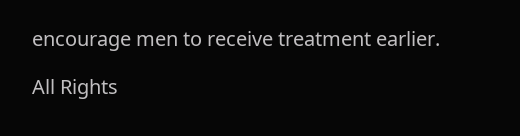encourage men to receive treatment earlier.

All Rights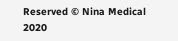Reserved © Nina Medical 2020